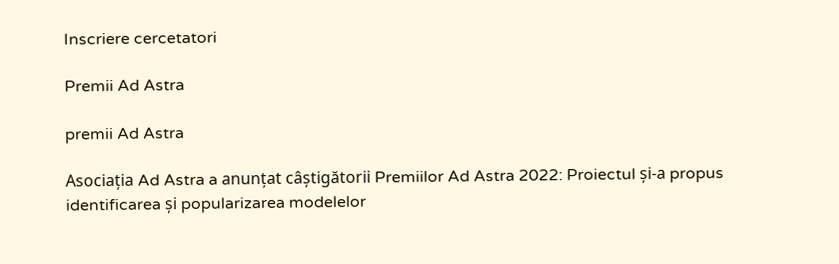Inscriere cercetatori

Premii Ad Astra

premii Ad Astra

Asociația Ad Astra a anunțat câștigătorii Premiilor Ad Astra 2022: Proiectul și-a propus identificarea și popularizarea modelelor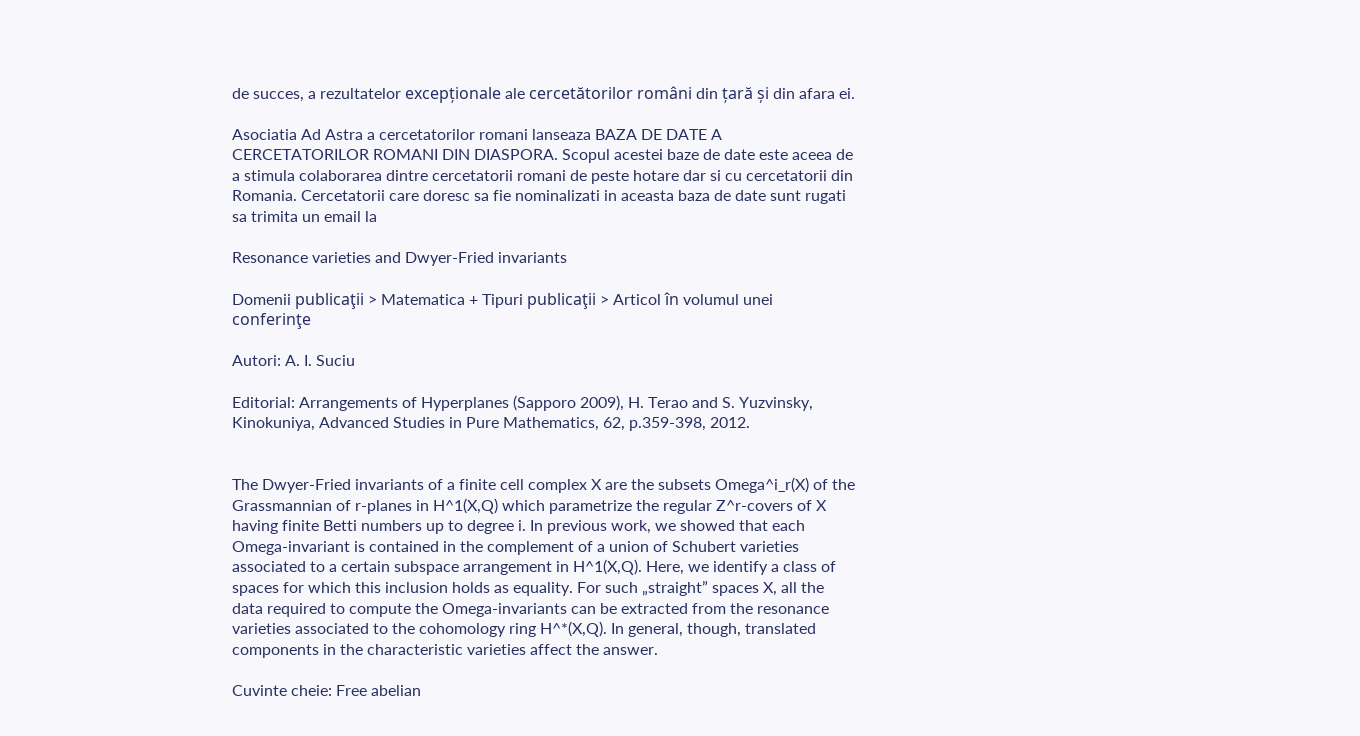de succes, a rezultatelor excepționale ale cercetătorilor români din țară și din afara ei.

Asociatia Ad Astra a cercetatorilor romani lanseaza BAZA DE DATE A CERCETATORILOR ROMANI DIN DIASPORA. Scopul acestei baze de date este aceea de a stimula colaborarea dintre cercetatorii romani de peste hotare dar si cu cercetatorii din Romania. Cercetatorii care doresc sa fie nominalizati in aceasta baza de date sunt rugati sa trimita un email la

Resonance varieties and Dwyer-Fried invariants

Domenii publicaţii > Matematica + Tipuri publicaţii > Articol în volumul unei conferinţe

Autori: A. I. Suciu

Editorial: Arrangements of Hyperplanes (Sapporo 2009), H. Terao and S. Yuzvinsky, Kinokuniya, Advanced Studies in Pure Mathematics, 62, p.359-398, 2012.


The Dwyer-Fried invariants of a finite cell complex X are the subsets Omega^i_r(X) of the Grassmannian of r-planes in H^1(X,Q) which parametrize the regular Z^r-covers of X having finite Betti numbers up to degree i. In previous work, we showed that each Omega-invariant is contained in the complement of a union of Schubert varieties associated to a certain subspace arrangement in H^1(X,Q). Here, we identify a class of spaces for which this inclusion holds as equality. For such „straight” spaces X, all the data required to compute the Omega-invariants can be extracted from the resonance varieties associated to the cohomology ring H^*(X,Q). In general, though, translated components in the characteristic varieties affect the answer.

Cuvinte cheie: Free abelian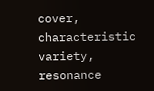cover, characteristic variety, resonance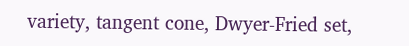variety, tangent cone, Dwyer-Fried set,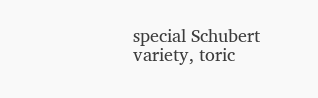special Schubert variety, toric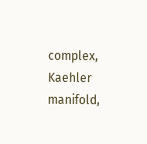complex, Kaehler manifold,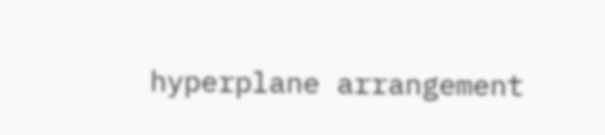hyperplane arrangement